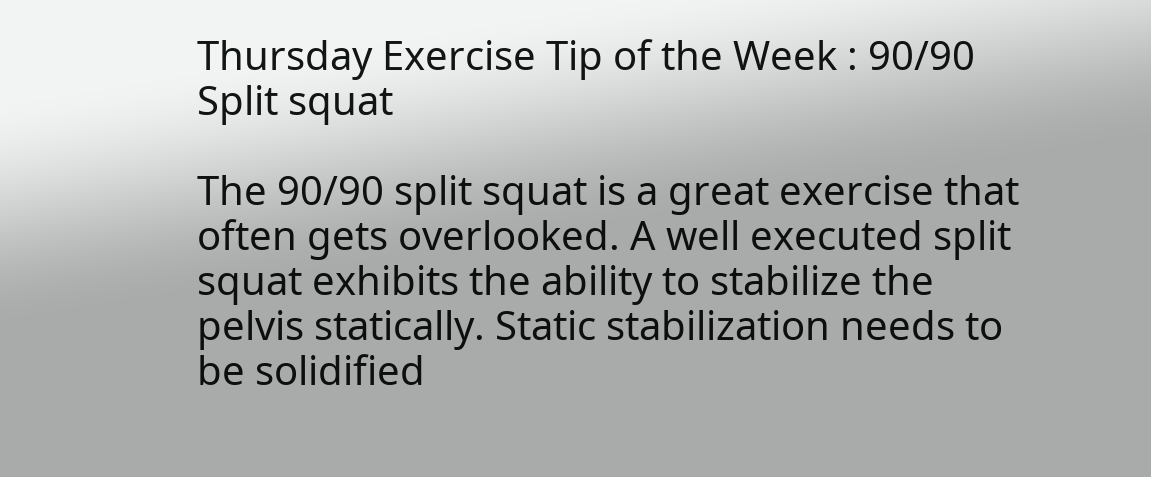Thursday Exercise Tip of the Week : 90/90 Split squat

The 90/90 split squat is a great exercise that often gets overlooked. A well executed split squat exhibits the ability to stabilize the pelvis statically. Static stabilization needs to be solidified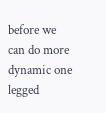before we can do more dynamic one legged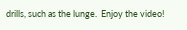drills, such as the lunge.  Enjoy the video!